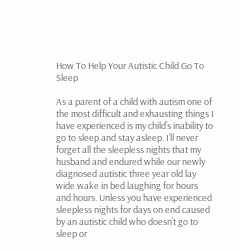How To Help Your Autistic Child Go To Sleep

As a parent of a child with autism one of the most difficult and exhausting things I have experienced is my child’s inability to go to sleep and stay asleep. I’ll never forget all the sleepless nights that my husband and endured while our newly diagnosed autistic three year old lay wide wake in bed laughing for hours and hours. Unless you have experienced sleepless nights for days on end caused by an autistic child who doesn’t go to sleep or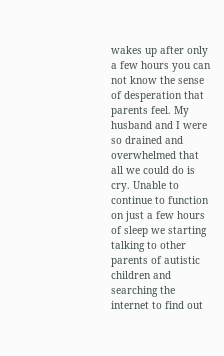wakes up after only a few hours you can not know the sense of desperation that parents feel. My husband and I were so drained and overwhelmed that all we could do is cry. Unable to continue to function on just a few hours of sleep we starting talking to other parents of autistic children and searching the internet to find out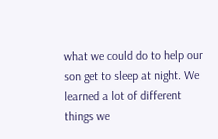what we could do to help our son get to sleep at night. We learned a lot of different things we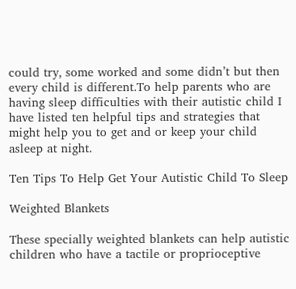could try, some worked and some didn’t but then every child is different.To help parents who are having sleep difficulties with their autistic child I have listed ten helpful tips and strategies that might help you to get and or keep your child asleep at night.

Ten Tips To Help Get Your Autistic Child To Sleep

Weighted Blankets

These specially weighted blankets can help autistic children who have a tactile or proprioceptive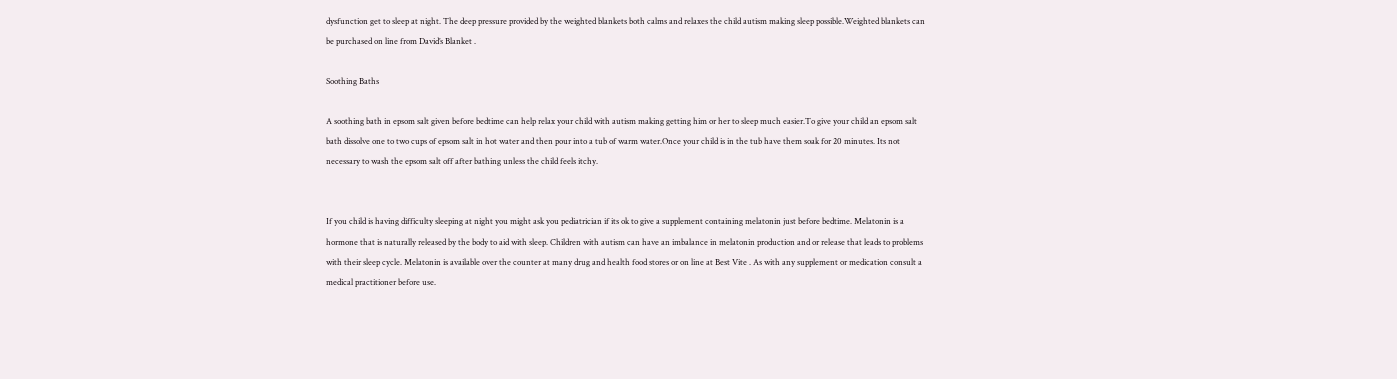dysfunction get to sleep at night. The deep pressure provided by the weighted blankets both calms and relaxes the child autism making sleep possible.Weighted blankets can be purchased on line from David’s Blanket .

Soothing Baths

A soothing bath in epsom salt given before bedtime can help relax your child with autism making getting him or her to sleep much easier.To give your child an epsom salt bath dissolve one to two cups of epsom salt in hot water and then pour into a tub of warm water.Once your child is in the tub have them soak for 20 minutes. Its not necessary to wash the epsom salt off after bathing unless the child feels itchy.


If you child is having difficulty sleeping at night you might ask you pediatrician if its ok to give a supplement containing melatonin just before bedtime. Melatonin is a hormone that is naturally released by the body to aid with sleep. Children with autism can have an imbalance in melatonin production and or release that leads to problems with their sleep cycle. Melatonin is available over the counter at many drug and health food stores or on line at Best Vite . As with any supplement or medication consult a medical practitioner before use.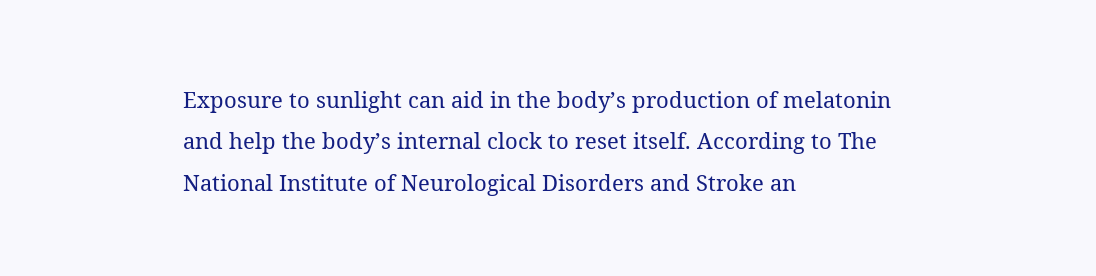Exposure to sunlight can aid in the body’s production of melatonin and help the body’s internal clock to reset itself. According to The National Institute of Neurological Disorders and Stroke an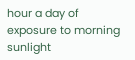hour a day of exposure to morning sunlight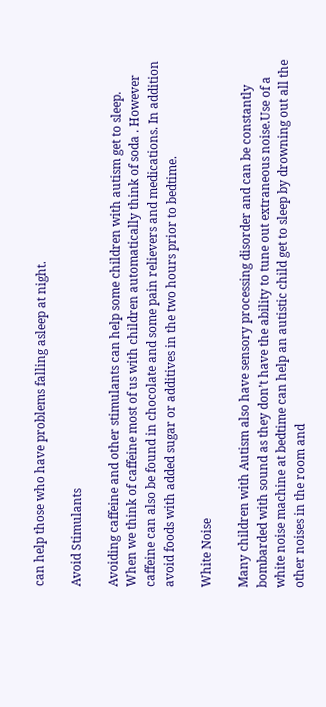can help those who have problems falling asleep at night.

Avoid Stimulants

Avoiding caffeine and other stimulants can help some children with autism get to sleep. When we think of caffeine most of us with children automatically think of soda . However caffeine can also be found in chocolate and some pain relievers and medications. In addition avoid foods with added sugar or additives in the two hours prior to bedtime.

White Noise

Many children with Autism also have sensory processing disorder and can be constantly bombarded with sound as they don’t have the ability to tune out extraneous noise.Use of a white noise machine at bedtime can help an autistic child get to sleep by drowning out all the other noises in the room and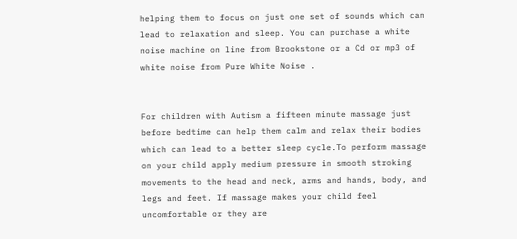helping them to focus on just one set of sounds which can lead to relaxation and sleep. You can purchase a white noise machine on line from Brookstone or a Cd or mp3 of white noise from Pure White Noise .


For children with Autism a fifteen minute massage just before bedtime can help them calm and relax their bodies which can lead to a better sleep cycle.To perform massage on your child apply medium pressure in smooth stroking movements to the head and neck, arms and hands, body, and legs and feet. If massage makes your child feel uncomfortable or they are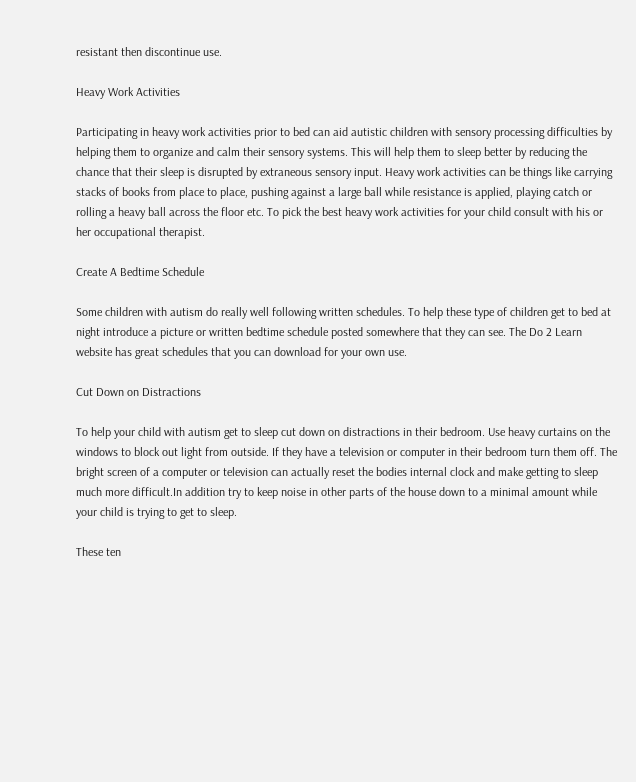resistant then discontinue use.

Heavy Work Activities

Participating in heavy work activities prior to bed can aid autistic children with sensory processing difficulties by helping them to organize and calm their sensory systems. This will help them to sleep better by reducing the chance that their sleep is disrupted by extraneous sensory input. Heavy work activities can be things like carrying stacks of books from place to place, pushing against a large ball while resistance is applied, playing catch or rolling a heavy ball across the floor etc. To pick the best heavy work activities for your child consult with his or her occupational therapist.

Create A Bedtime Schedule

Some children with autism do really well following written schedules. To help these type of children get to bed at night introduce a picture or written bedtime schedule posted somewhere that they can see. The Do 2 Learn website has great schedules that you can download for your own use.

Cut Down on Distractions

To help your child with autism get to sleep cut down on distractions in their bedroom. Use heavy curtains on the windows to block out light from outside. If they have a television or computer in their bedroom turn them off. The bright screen of a computer or television can actually reset the bodies internal clock and make getting to sleep much more difficult.In addition try to keep noise in other parts of the house down to a minimal amount while your child is trying to get to sleep.

These ten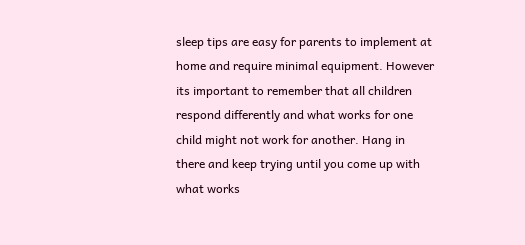sleep tips are easy for parents to implement at home and require minimal equipment. However its important to remember that all children respond differently and what works for one child might not work for another. Hang in there and keep trying until you come up with what works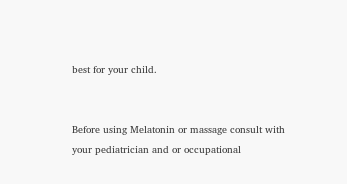best for your child.


Before using Melatonin or massage consult with your pediatrician and or occupational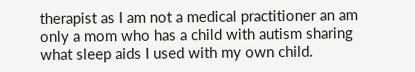therapist as I am not a medical practitioner an am only a mom who has a child with autism sharing what sleep aids I used with my own child.